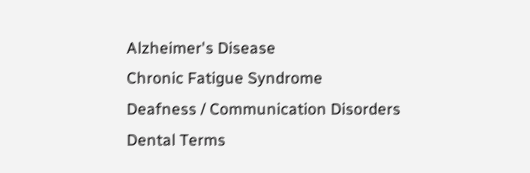Alzheimer's Disease
Chronic Fatigue Syndrome
Deafness / Communication Disorders
Dental Terms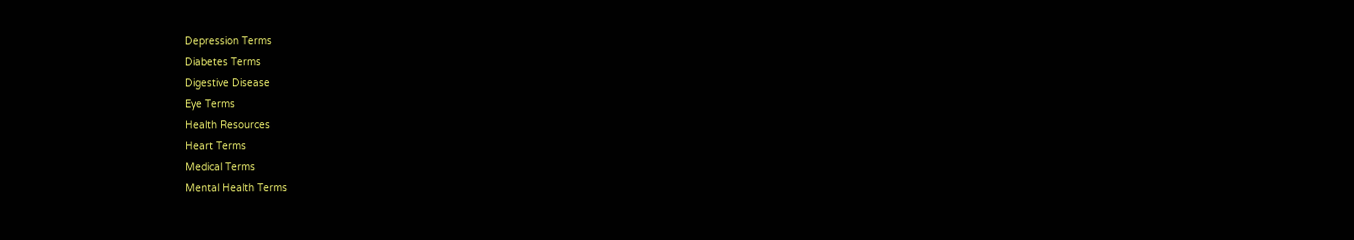Depression Terms
Diabetes Terms
Digestive Disease
Eye Terms
Health Resources
Heart Terms
Medical Terms
Mental Health Terms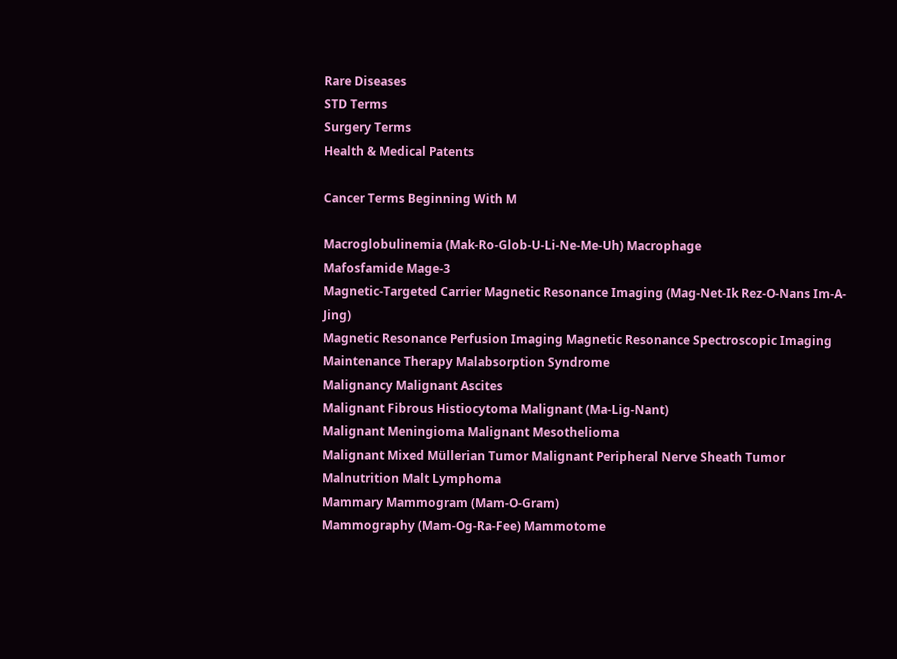Rare Diseases
STD Terms
Surgery Terms
Health & Medical Patents

Cancer Terms Beginning With M

Macroglobulinemia (Mak-Ro-Glob-U-Li-Ne-Me-Uh) Macrophage
Mafosfamide Mage-3
Magnetic-Targeted Carrier Magnetic Resonance Imaging (Mag-Net-Ik Rez-O-Nans Im-A-Jing)
Magnetic Resonance Perfusion Imaging Magnetic Resonance Spectroscopic Imaging
Maintenance Therapy Malabsorption Syndrome
Malignancy Malignant Ascites
Malignant Fibrous Histiocytoma Malignant (Ma-Lig-Nant)
Malignant Meningioma Malignant Mesothelioma
Malignant Mixed Müllerian Tumor Malignant Peripheral Nerve Sheath Tumor
Malnutrition Malt Lymphoma
Mammary Mammogram (Mam-O-Gram)
Mammography (Mam-Og-Ra-Fee) Mammotome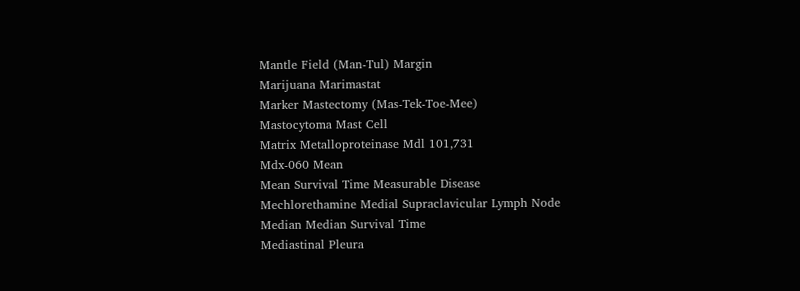Mantle Field (Man-Tul) Margin
Marijuana Marimastat
Marker Mastectomy (Mas-Tek-Toe-Mee)
Mastocytoma Mast Cell
Matrix Metalloproteinase Mdl 101,731
Mdx-060 Mean
Mean Survival Time Measurable Disease
Mechlorethamine Medial Supraclavicular Lymph Node
Median Median Survival Time
Mediastinal Pleura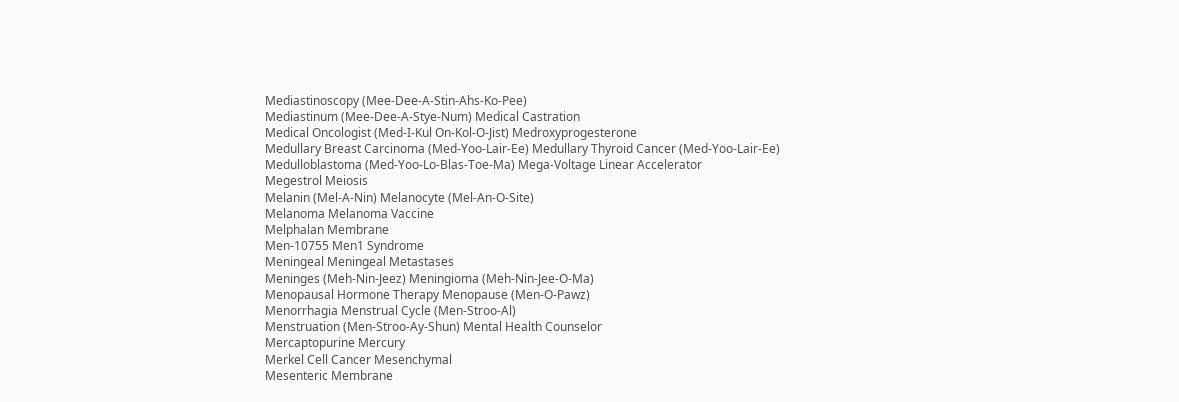Mediastinoscopy (Mee-Dee-A-Stin-Ahs-Ko-Pee)
Mediastinum (Mee-Dee-A-Stye-Num) Medical Castration
Medical Oncologist (Med-I-Kul On-Kol-O-Jist) Medroxyprogesterone
Medullary Breast Carcinoma (Med-Yoo-Lair-Ee) Medullary Thyroid Cancer (Med-Yoo-Lair-Ee)
Medulloblastoma (Med-Yoo-Lo-Blas-Toe-Ma) Mega-Voltage Linear Accelerator
Megestrol Meiosis
Melanin (Mel-A-Nin) Melanocyte (Mel-An-O-Site)
Melanoma Melanoma Vaccine
Melphalan Membrane
Men-10755 Men1 Syndrome
Meningeal Meningeal Metastases
Meninges (Meh-Nin-Jeez) Meningioma (Meh-Nin-Jee-O-Ma)
Menopausal Hormone Therapy Menopause (Men-O-Pawz)
Menorrhagia Menstrual Cycle (Men-Stroo-Al)
Menstruation (Men-Stroo-Ay-Shun) Mental Health Counselor
Mercaptopurine Mercury
Merkel Cell Cancer Mesenchymal
Mesenteric Membrane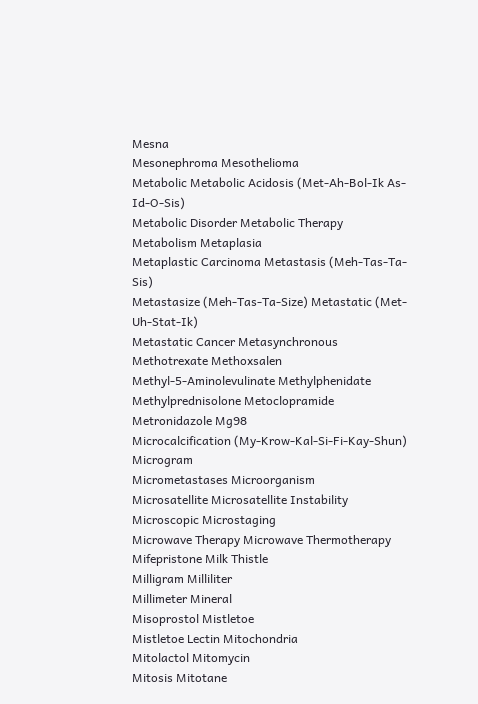Mesna
Mesonephroma Mesothelioma
Metabolic Metabolic Acidosis (Met-Ah-Bol-Ik As-Id-O-Sis)
Metabolic Disorder Metabolic Therapy
Metabolism Metaplasia
Metaplastic Carcinoma Metastasis (Meh-Tas-Ta-Sis)
Metastasize (Meh-Tas-Ta-Size) Metastatic (Met-Uh-Stat-Ik)
Metastatic Cancer Metasynchronous
Methotrexate Methoxsalen
Methyl-5-Aminolevulinate Methylphenidate
Methylprednisolone Metoclopramide
Metronidazole Mg98
Microcalcification (My-Krow-Kal-Si-Fi-Kay-Shun) Microgram
Micrometastases Microorganism
Microsatellite Microsatellite Instability
Microscopic Microstaging
Microwave Therapy Microwave Thermotherapy
Mifepristone Milk Thistle
Milligram Milliliter
Millimeter Mineral
Misoprostol Mistletoe
Mistletoe Lectin Mitochondria
Mitolactol Mitomycin
Mitosis Mitotane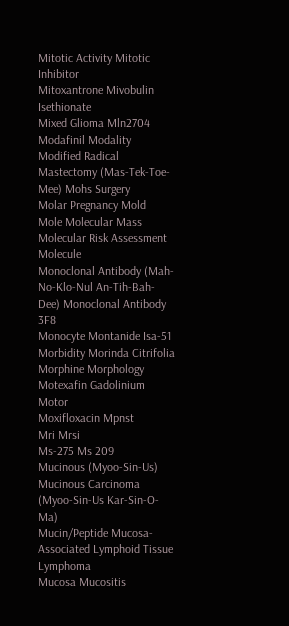Mitotic Activity Mitotic Inhibitor
Mitoxantrone Mivobulin Isethionate
Mixed Glioma Mln2704
Modafinil Modality
Modified Radical Mastectomy (Mas-Tek-Toe-Mee) Mohs Surgery
Molar Pregnancy Mold
Mole Molecular Mass
Molecular Risk Assessment Molecule
Monoclonal Antibody (Mah-No-Klo-Nul An-Tih-Bah-Dee) Monoclonal Antibody 3F8
Monocyte Montanide Isa-51
Morbidity Morinda Citrifolia
Morphine Morphology
Motexafin Gadolinium Motor
Moxifloxacin Mpnst
Mri Mrsi
Ms-275 Ms 209
Mucinous (Myoo-Sin-Us) Mucinous Carcinoma (Myoo-Sin-Us Kar-Sin-O-Ma)
Mucin/Peptide Mucosa-Associated Lymphoid Tissue Lymphoma
Mucosa Mucositis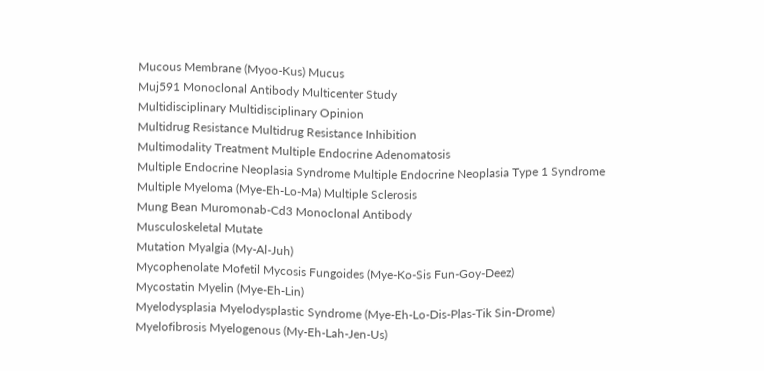Mucous Membrane (Myoo-Kus) Mucus
Muj591 Monoclonal Antibody Multicenter Study
Multidisciplinary Multidisciplinary Opinion
Multidrug Resistance Multidrug Resistance Inhibition
Multimodality Treatment Multiple Endocrine Adenomatosis
Multiple Endocrine Neoplasia Syndrome Multiple Endocrine Neoplasia Type 1 Syndrome
Multiple Myeloma (Mye-Eh-Lo-Ma) Multiple Sclerosis
Mung Bean Muromonab-Cd3 Monoclonal Antibody
Musculoskeletal Mutate
Mutation Myalgia (My-Al-Juh)
Mycophenolate Mofetil Mycosis Fungoides (Mye-Ko-Sis Fun-Goy-Deez)
Mycostatin Myelin (Mye-Eh-Lin)
Myelodysplasia Myelodysplastic Syndrome (Mye-Eh-Lo-Dis-Plas-Tik Sin-Drome)
Myelofibrosis Myelogenous (My-Eh-Lah-Jen-Us)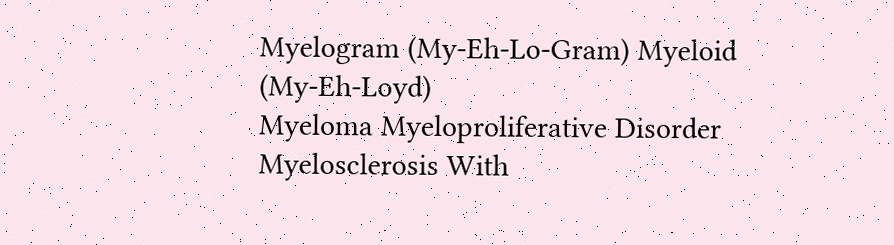Myelogram (My-Eh-Lo-Gram) Myeloid (My-Eh-Loyd)
Myeloma Myeloproliferative Disorder
Myelosclerosis With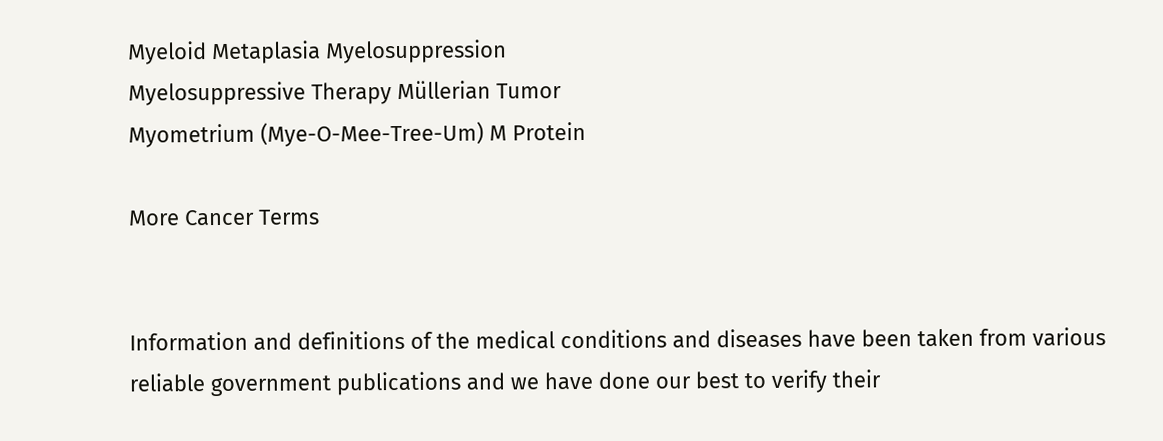Myeloid Metaplasia Myelosuppression
Myelosuppressive Therapy Müllerian Tumor
Myometrium (Mye-O-Mee-Tree-Um) M Protein

More Cancer Terms


Information and definitions of the medical conditions and diseases have been taken from various reliable government publications and we have done our best to verify their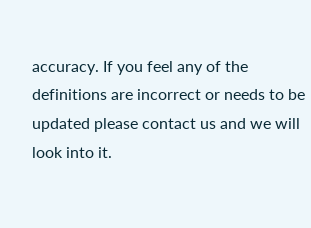accuracy. If you feel any of the definitions are incorrect or needs to be updated please contact us and we will look into it.